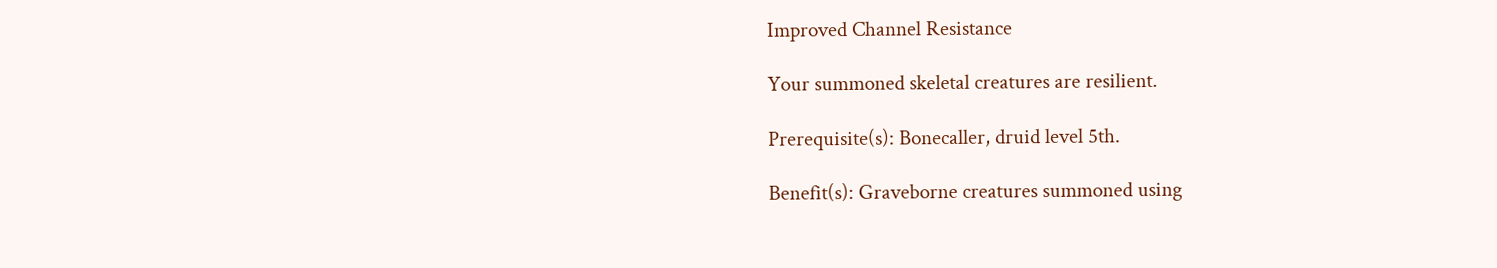Improved Channel Resistance

Your summoned skeletal creatures are resilient.

Prerequisite(s): Bonecaller, druid level 5th.

Benefit(s): Graveborne creatures summoned using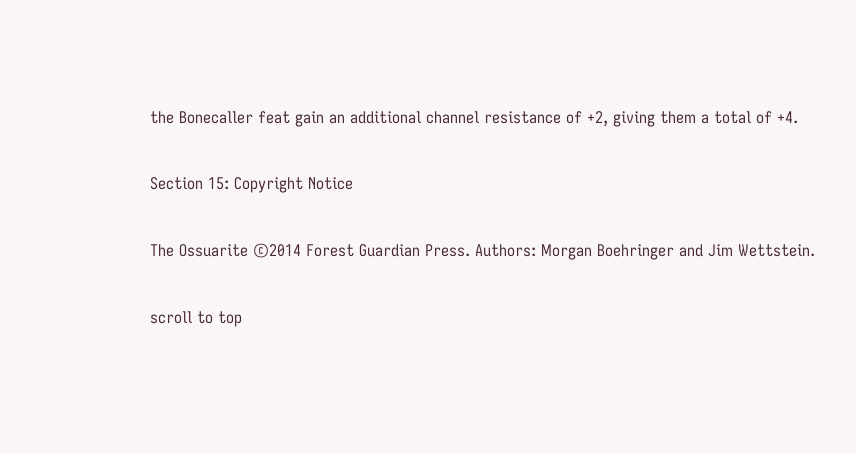the Bonecaller feat gain an additional channel resistance of +2, giving them a total of +4.

Section 15: Copyright Notice

The Ossuarite ©2014 Forest Guardian Press. Authors: Morgan Boehringer and Jim Wettstein.

scroll to top